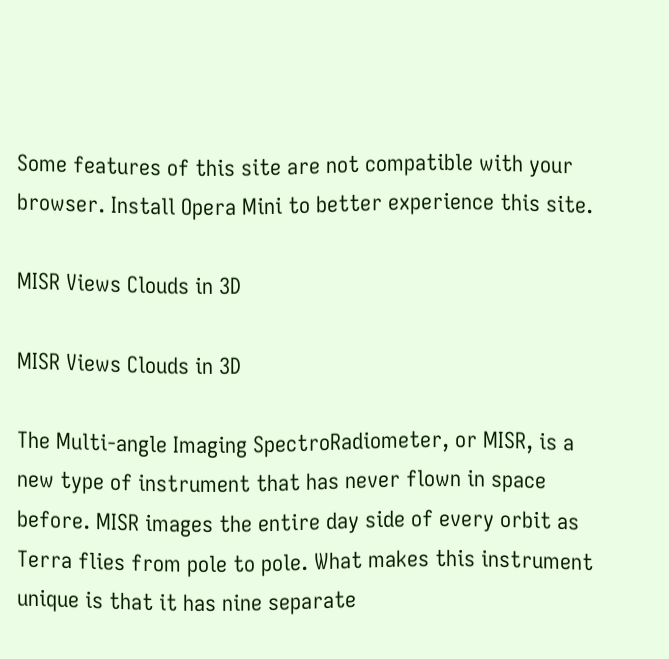Some features of this site are not compatible with your browser. Install Opera Mini to better experience this site.

MISR Views Clouds in 3D

MISR Views Clouds in 3D

The Multi-angle Imaging SpectroRadiometer, or MISR, is a new type of instrument that has never flown in space before. MISR images the entire day side of every orbit as Terra flies from pole to pole. What makes this instrument unique is that it has nine separate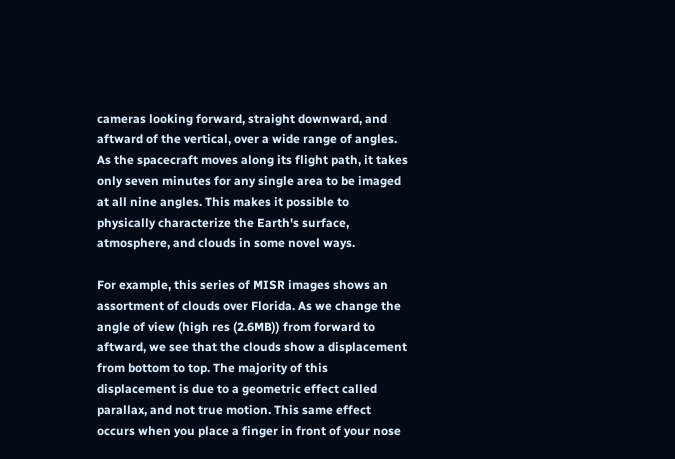cameras looking forward, straight downward, and aftward of the vertical, over a wide range of angles. As the spacecraft moves along its flight path, it takes only seven minutes for any single area to be imaged at all nine angles. This makes it possible to physically characterize the Earth's surface, atmosphere, and clouds in some novel ways.

For example, this series of MISR images shows an assortment of clouds over Florida. As we change the angle of view (high res (2.6MB)) from forward to aftward, we see that the clouds show a displacement from bottom to top. The majority of this displacement is due to a geometric effect called parallax, and not true motion. This same effect occurs when you place a finger in front of your nose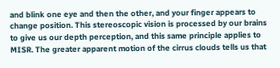and blink one eye and then the other, and your finger appears to change position. This stereoscopic vision is processed by our brains to give us our depth perception, and this same principle applies to MISR. The greater apparent motion of the cirrus clouds tells us that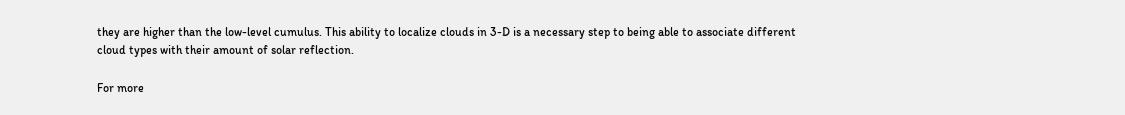they are higher than the low-level cumulus. This ability to localize clouds in 3-D is a necessary step to being able to associate different cloud types with their amount of solar reflection.

For more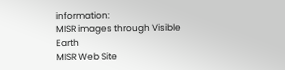information:
MISR images through Visible Earth
MISR Web Site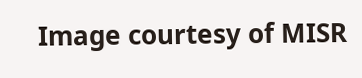Image courtesy of MISR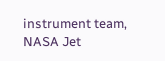instrument team, NASA Jet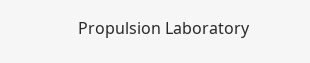Propulsion Laboratory